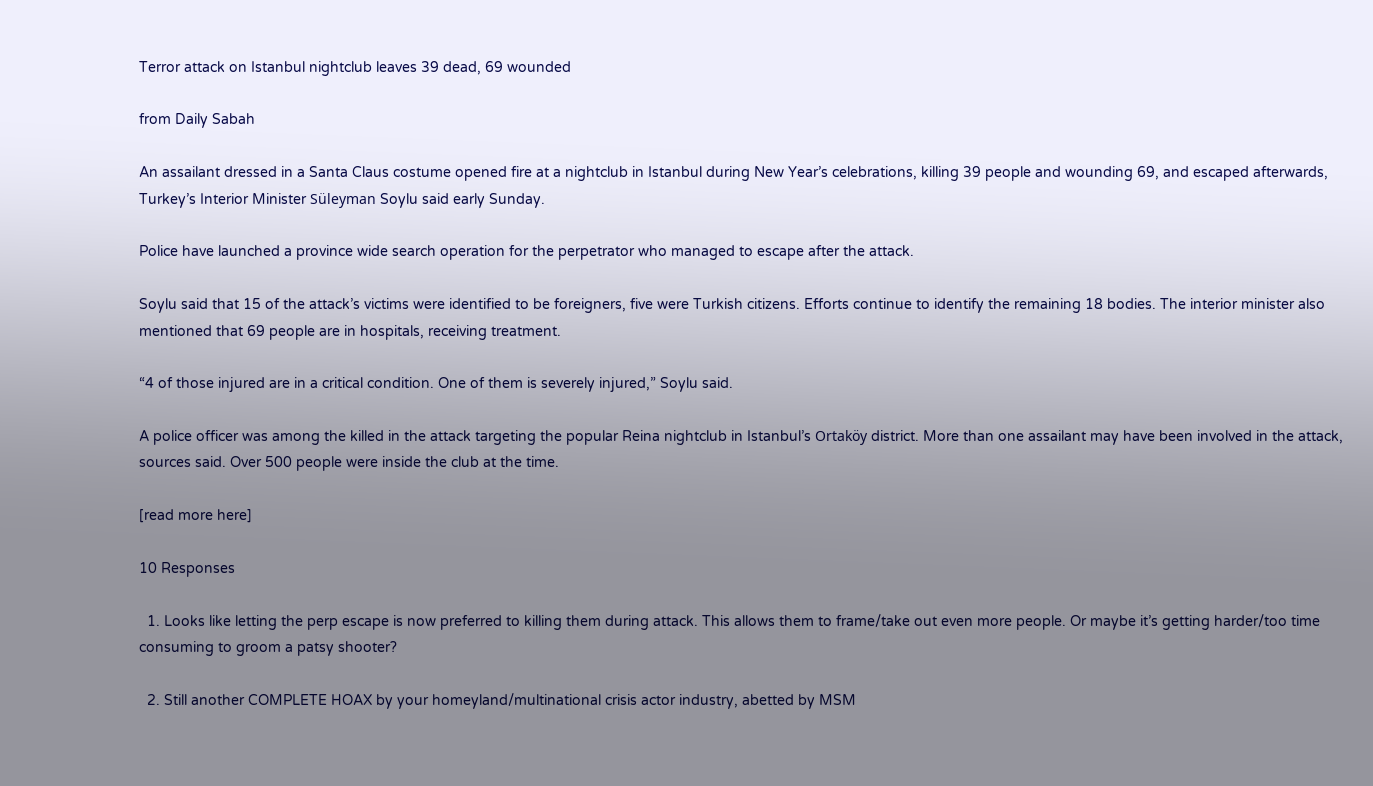Terror attack on Istanbul nightclub leaves 39 dead, 69 wounded

from Daily Sabah

An assailant dressed in a Santa Claus costume opened fire at a nightclub in Istanbul during New Year’s celebrations, killing 39 people and wounding 69, and escaped afterwards, Turkey’s Interior Minister Süleyman Soylu said early Sunday.

Police have launched a province wide search operation for the perpetrator who managed to escape after the attack.

Soylu said that 15 of the attack’s victims were identified to be foreigners, five were Turkish citizens. Efforts continue to identify the remaining 18 bodies. The interior minister also mentioned that 69 people are in hospitals, receiving treatment.

“4 of those injured are in a critical condition. One of them is severely injured,” Soylu said.

A police officer was among the killed in the attack targeting the popular Reina nightclub in Istanbul’s Ortaköy district. More than one assailant may have been involved in the attack, sources said. Over 500 people were inside the club at the time.

[read more here]

10 Responses

  1. Looks like letting the perp escape is now preferred to killing them during attack. This allows them to frame/take out even more people. Or maybe it’s getting harder/too time consuming to groom a patsy shooter?

  2. Still another COMPLETE HOAX by your homeyland/multinational crisis actor industry, abetted by MSM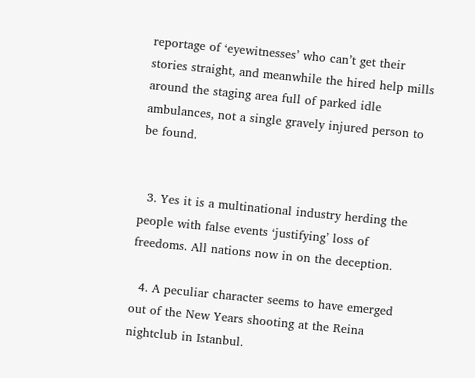reportage of ‘eyewitnesses’ who can’t get their stories straight, and meanwhile the hired help mills around the staging area full of parked idle ambulances, not a single gravely injured person to be found.


  3. Yes it is a multinational industry herding the people with false events ‘justifying’ loss of freedoms. All nations now in on the deception.

  4. A peculiar character seems to have emerged out of the New Years shooting at the Reina nightclub in Istanbul.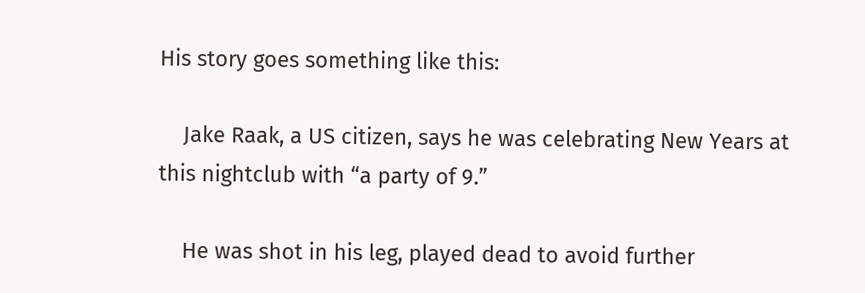His story goes something like this:

    Jake Raak, a US citizen, says he was celebrating New Years at this nightclub with “a party of 9.”

    He was shot in his leg, played dead to avoid further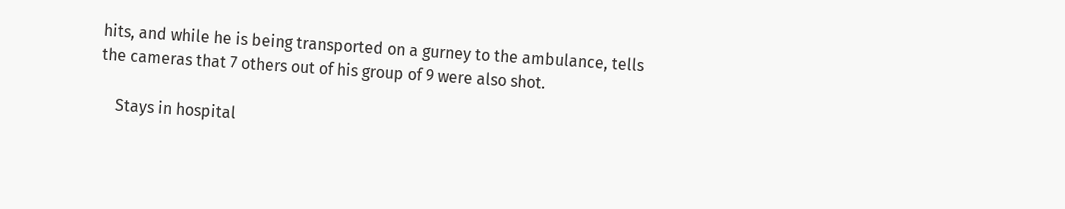hits, and while he is being transported on a gurney to the ambulance, tells the cameras that 7 others out of his group of 9 were also shot.

    Stays in hospital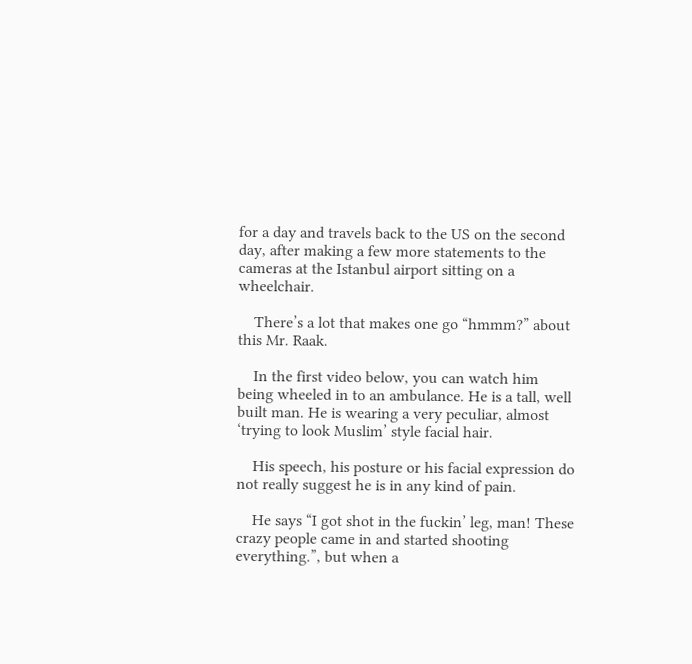for a day and travels back to the US on the second day, after making a few more statements to the cameras at the Istanbul airport sitting on a wheelchair.

    There’s a lot that makes one go “hmmm?” about this Mr. Raak.

    In the first video below, you can watch him being wheeled in to an ambulance. He is a tall, well built man. He is wearing a very peculiar, almost ‘trying to look Muslim’ style facial hair.

    His speech, his posture or his facial expression do not really suggest he is in any kind of pain.

    He says “I got shot in the fuckin’ leg, man! These crazy people came in and started shooting everything.”, but when a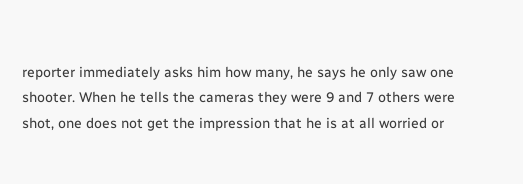reporter immediately asks him how many, he says he only saw one shooter. When he tells the cameras they were 9 and 7 others were shot, one does not get the impression that he is at all worried or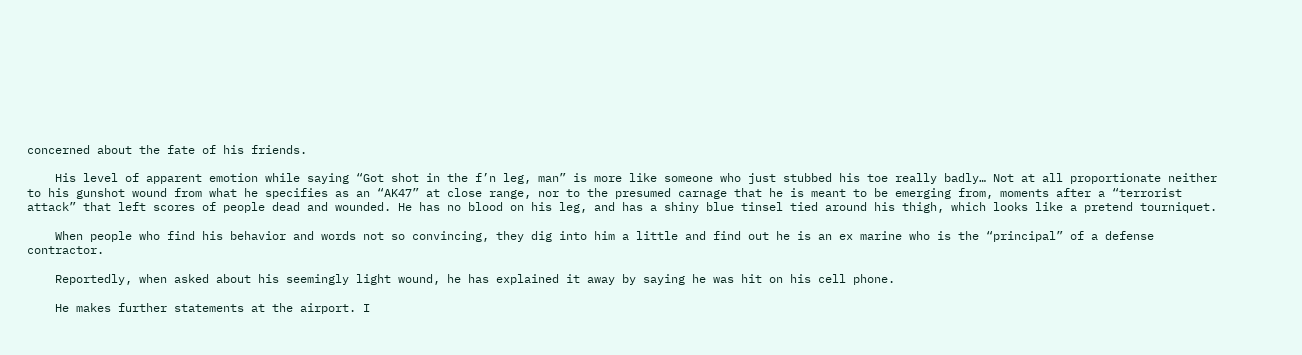concerned about the fate of his friends.

    His level of apparent emotion while saying “Got shot in the f’n leg, man” is more like someone who just stubbed his toe really badly… Not at all proportionate neither to his gunshot wound from what he specifies as an “AK47” at close range, nor to the presumed carnage that he is meant to be emerging from, moments after a “terrorist attack” that left scores of people dead and wounded. He has no blood on his leg, and has a shiny blue tinsel tied around his thigh, which looks like a pretend tourniquet.

    When people who find his behavior and words not so convincing, they dig into him a little and find out he is an ex marine who is the “principal” of a defense contractor.

    Reportedly, when asked about his seemingly light wound, he has explained it away by saying he was hit on his cell phone.

    He makes further statements at the airport. I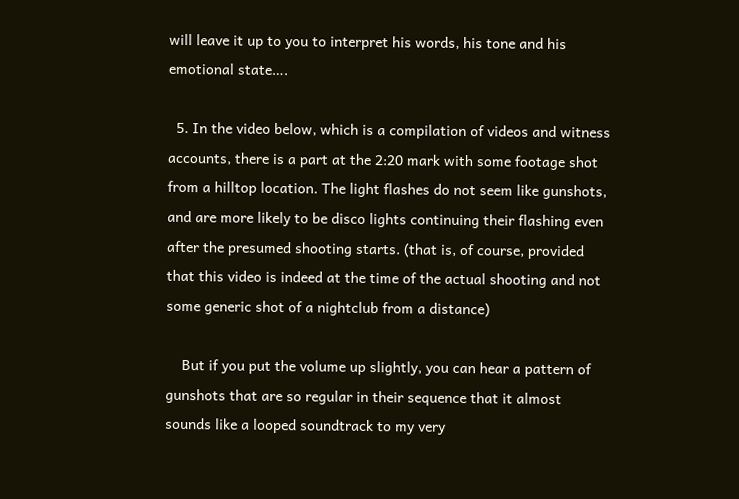will leave it up to you to interpret his words, his tone and his emotional state….

  5. In the video below, which is a compilation of videos and witness accounts, there is a part at the 2:20 mark with some footage shot from a hilltop location. The light flashes do not seem like gunshots, and are more likely to be disco lights continuing their flashing even after the presumed shooting starts. (that is, of course, provided that this video is indeed at the time of the actual shooting and not some generic shot of a nightclub from a distance)

    But if you put the volume up slightly, you can hear a pattern of gunshots that are so regular in their sequence that it almost sounds like a looped soundtrack to my very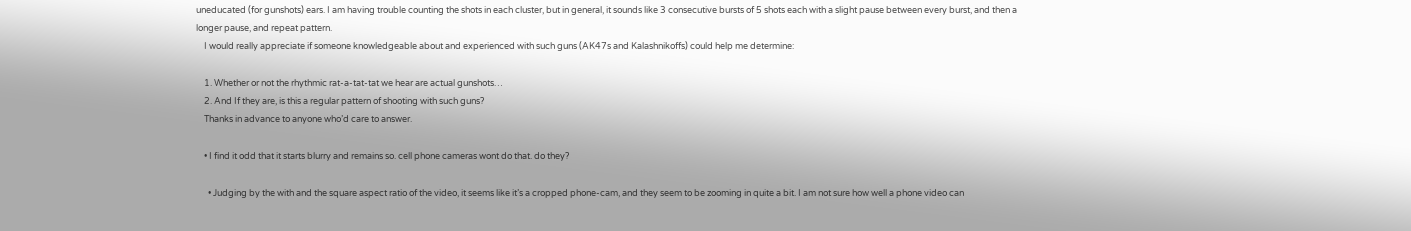uneducated (for gunshots) ears. I am having trouble counting the shots in each cluster, but in general, it sounds like 3 consecutive bursts of 5 shots each with a slight pause between every burst, and then a longer pause, and repeat pattern.
    I would really appreciate if someone knowledgeable about and experienced with such guns (AK47s and Kalashnikoffs) could help me determine:

    1. Whether or not the rhythmic rat-a-tat-tat we hear are actual gunshots…
    2. And If they are, is this a regular pattern of shooting with such guns?
    Thanks in advance to anyone who’d care to answer.

    • I find it odd that it starts blurry and remains so. cell phone cameras wont do that. do they?

      • Judging by the with and the square aspect ratio of the video, it seems like it’s a cropped phone-cam, and they seem to be zooming in quite a bit. I am not sure how well a phone video can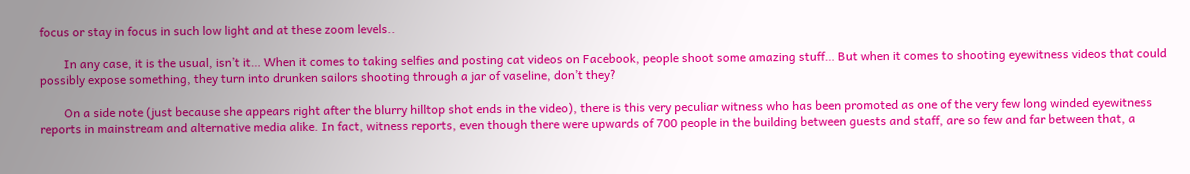focus or stay in focus in such low light and at these zoom levels..

        In any case, it is the usual, isn’t it… When it comes to taking selfies and posting cat videos on Facebook, people shoot some amazing stuff… But when it comes to shooting eyewitness videos that could possibly expose something, they turn into drunken sailors shooting through a jar of vaseline, don’t they?

        On a side note (just because she appears right after the blurry hilltop shot ends in the video), there is this very peculiar witness who has been promoted as one of the very few long winded eyewitness reports in mainstream and alternative media alike. In fact, witness reports, even though there were upwards of 700 people in the building between guests and staff, are so few and far between that, a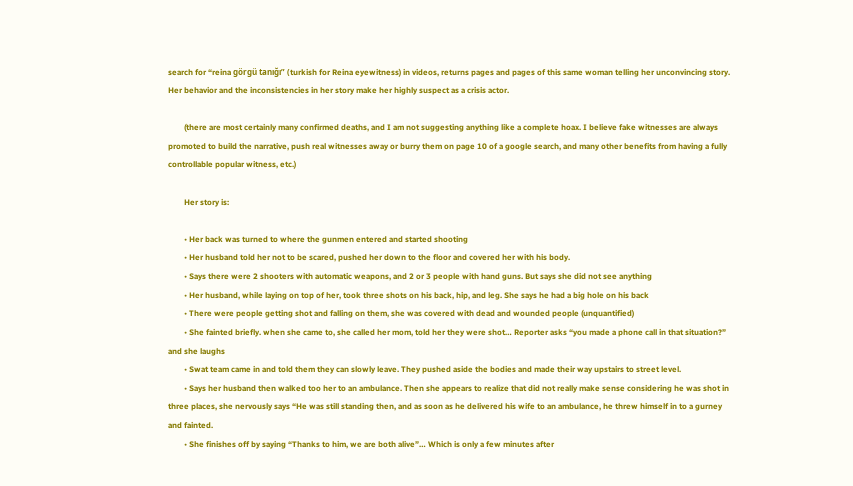search for “reina görgü tanığı” (turkish for Reina eyewitness) in videos, returns pages and pages of this same woman telling her unconvincing story. Her behavior and the inconsistencies in her story make her highly suspect as a crisis actor.

        (there are most certainly many confirmed deaths, and I am not suggesting anything like a complete hoax. I believe fake witnesses are always promoted to build the narrative, push real witnesses away or burry them on page 10 of a google search, and many other benefits from having a fully controllable popular witness, etc.)

        Her story is:

        • Her back was turned to where the gunmen entered and started shooting
        • Her husband told her not to be scared, pushed her down to the floor and covered her with his body.
        • Says there were 2 shooters with automatic weapons, and 2 or 3 people with hand guns. But says she did not see anything
        • Her husband, while laying on top of her, took three shots on his back, hip, and leg. She says he had a big hole on his back
        • There were people getting shot and falling on them, she was covered with dead and wounded people (unquantified)
        • She fainted briefly. when she came to, she called her mom, told her they were shot… Reporter asks “you made a phone call in that situation?” and she laughs
        • Swat team came in and told them they can slowly leave. They pushed aside the bodies and made their way upstairs to street level.
        • Says her husband then walked too her to an ambulance. Then she appears to realize that did not really make sense considering he was shot in three places, she nervously says “He was still standing then, and as soon as he delivered his wife to an ambulance, he threw himself in to a gurney and fainted.
        • She finishes off by saying “Thanks to him, we are both alive”… Which is only a few minutes after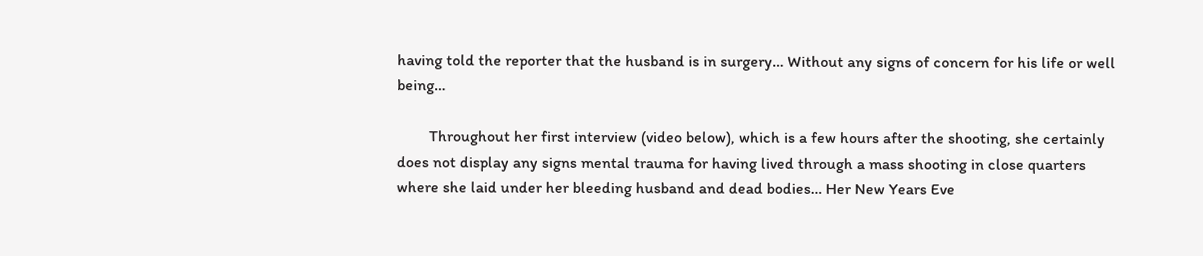having told the reporter that the husband is in surgery… Without any signs of concern for his life or well being…

        Throughout her first interview (video below), which is a few hours after the shooting, she certainly does not display any signs mental trauma for having lived through a mass shooting in close quarters where she laid under her bleeding husband and dead bodies… Her New Years Eve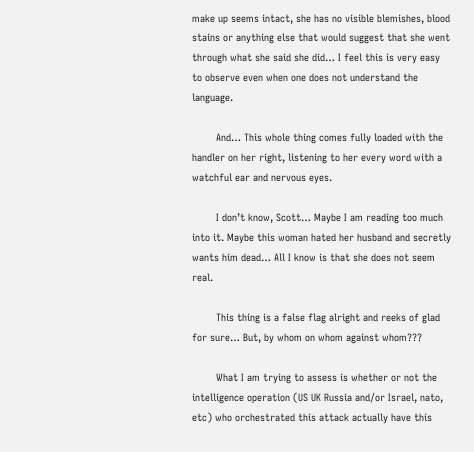make up seems intact, she has no visible blemishes, blood stains or anything else that would suggest that she went through what she said she did… I feel this is very easy to observe even when one does not understand the language.

        And… This whole thing comes fully loaded with the handler on her right, listening to her every word with a watchful ear and nervous eyes.

        I don’t know, Scott… Maybe I am reading too much into it. Maybe this woman hated her husband and secretly wants him dead… All I know is that she does not seem real.

        This thing is a false flag alright and reeks of glad for sure… But, by whom on whom against whom???

        What I am trying to assess is whether or not the intelligence operation (US UK Russia and/or Israel, nato, etc) who orchestrated this attack actually have this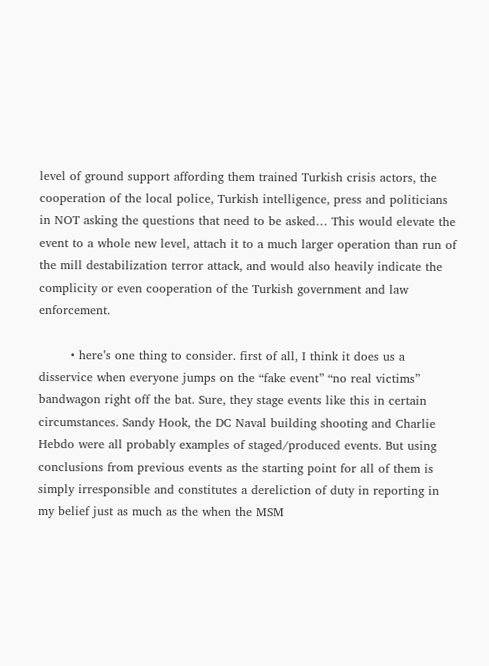level of ground support affording them trained Turkish crisis actors, the cooperation of the local police, Turkish intelligence, press and politicians in NOT asking the questions that need to be asked… This would elevate the event to a whole new level, attach it to a much larger operation than run of the mill destabilization terror attack, and would also heavily indicate the complicity or even cooperation of the Turkish government and law enforcement.

        • here’s one thing to consider. first of all, I think it does us a disservice when everyone jumps on the “fake event” “no real victims” bandwagon right off the bat. Sure, they stage events like this in certain circumstances. Sandy Hook, the DC Naval building shooting and Charlie Hebdo were all probably examples of staged/produced events. But using conclusions from previous events as the starting point for all of them is simply irresponsible and constitutes a dereliction of duty in reporting in my belief just as much as the when the MSM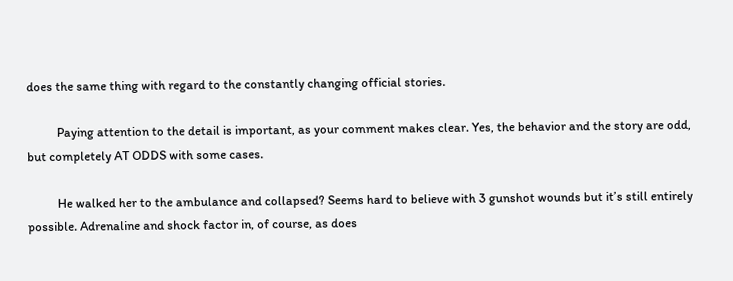does the same thing with regard to the constantly changing official stories.

          Paying attention to the detail is important, as your comment makes clear. Yes, the behavior and the story are odd, but completely AT ODDS with some cases.

          He walked her to the ambulance and collapsed? Seems hard to believe with 3 gunshot wounds but it’s still entirely possible. Adrenaline and shock factor in, of course, as does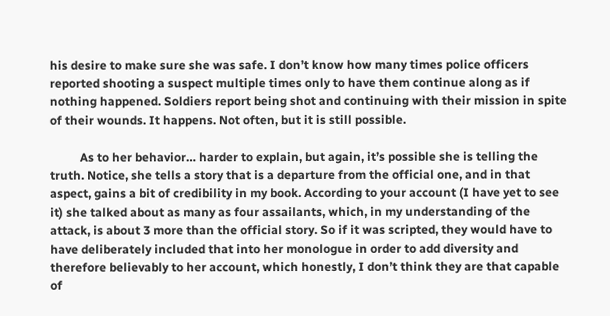his desire to make sure she was safe. I don’t know how many times police officers reported shooting a suspect multiple times only to have them continue along as if nothing happened. Soldiers report being shot and continuing with their mission in spite of their wounds. It happens. Not often, but it is still possible.

          As to her behavior… harder to explain, but again, it’s possible she is telling the truth. Notice, she tells a story that is a departure from the official one, and in that aspect, gains a bit of credibility in my book. According to your account (I have yet to see it) she talked about as many as four assailants, which, in my understanding of the attack, is about 3 more than the official story. So if it was scripted, they would have to have deliberately included that into her monologue in order to add diversity and therefore believably to her account, which honestly, I don’t think they are that capable of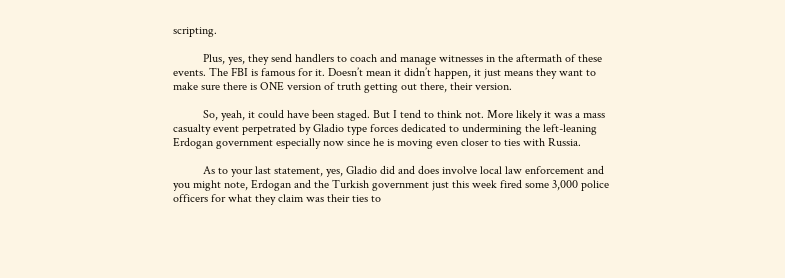scripting.

          Plus, yes, they send handlers to coach and manage witnesses in the aftermath of these events. The FBI is famous for it. Doesn’t mean it didn’t happen, it just means they want to make sure there is ONE version of truth getting out there, their version.

          So, yeah, it could have been staged. But I tend to think not. More likely it was a mass casualty event perpetrated by Gladio type forces dedicated to undermining the left-leaning Erdogan government especially now since he is moving even closer to ties with Russia.

          As to your last statement, yes, Gladio did and does involve local law enforcement and you might note, Erdogan and the Turkish government just this week fired some 3,000 police officers for what they claim was their ties to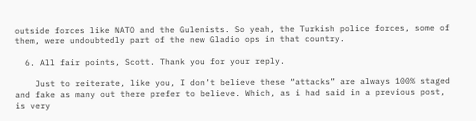outside forces like NATO and the Gulenists. So yeah, the Turkish police forces, some of them, were undoubtedly part of the new Gladio ops in that country.

  6. All fair points, Scott. Thank you for your reply.

    Just to reiterate, like you, I don’t believe these “attacks” are always 100% staged and fake as many out there prefer to believe. Which, as i had said in a previous post, is very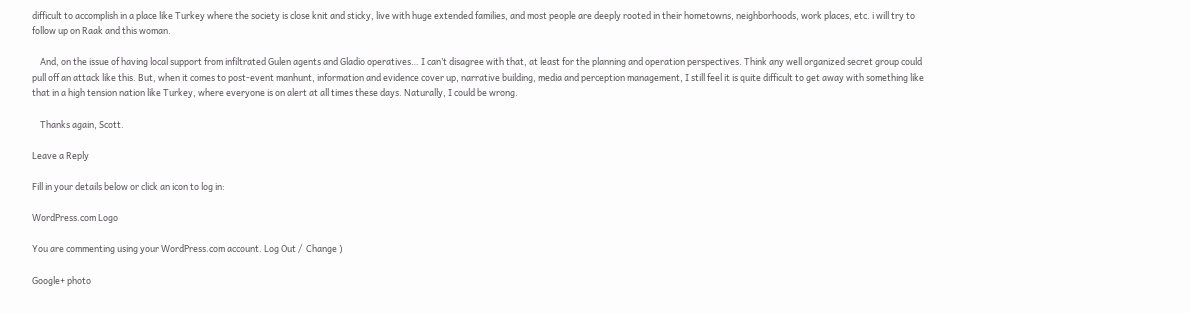difficult to accomplish in a place like Turkey where the society is close knit and sticky, live with huge extended families, and most people are deeply rooted in their hometowns, neighborhoods, work places, etc. i will try to follow up on Raak and this woman.

    And, on the issue of having local support from infiltrated Gulen agents and Gladio operatives… I can’t disagree with that, at least for the planning and operation perspectives. Think any well organized secret group could pull off an attack like this. But, when it comes to post-event manhunt, information and evidence cover up, narrative building, media and perception management, I still feel it is quite difficult to get away with something like that in a high tension nation like Turkey, where everyone is on alert at all times these days. Naturally, I could be wrong.

    Thanks again, Scott.

Leave a Reply

Fill in your details below or click an icon to log in:

WordPress.com Logo

You are commenting using your WordPress.com account. Log Out /  Change )

Google+ photo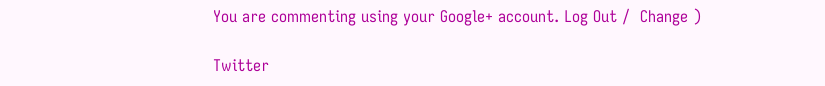You are commenting using your Google+ account. Log Out /  Change )

Twitter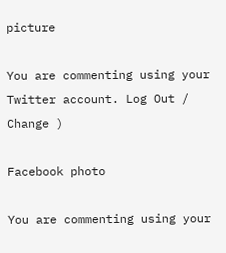picture

You are commenting using your Twitter account. Log Out /  Change )

Facebook photo

You are commenting using your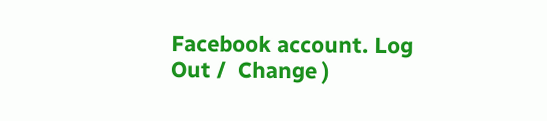Facebook account. Log Out /  Change )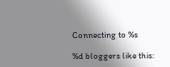Connecting to %s

%d bloggers like this: